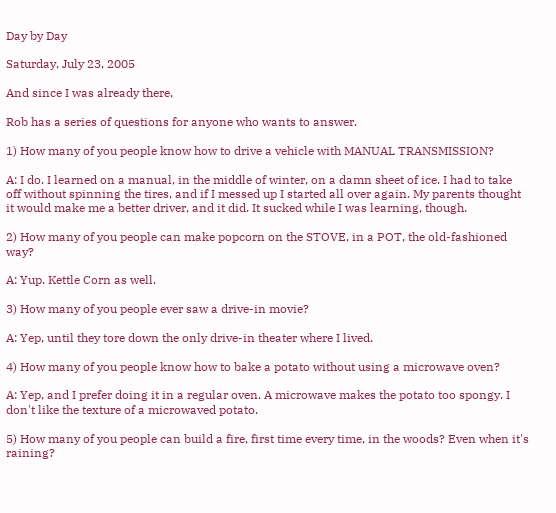Day by Day

Saturday, July 23, 2005

And since I was already there,

Rob has a series of questions for anyone who wants to answer.

1) How many of you people know how to drive a vehicle with MANUAL TRANSMISSION?

A: I do. I learned on a manual, in the middle of winter, on a damn sheet of ice. I had to take off without spinning the tires, and if I messed up I started all over again. My parents thought it would make me a better driver, and it did. It sucked while I was learning, though.

2) How many of you people can make popcorn on the STOVE, in a POT, the old-fashioned way?

A: Yup. Kettle Corn as well.

3) How many of you people ever saw a drive-in movie?

A: Yep, until they tore down the only drive-in theater where I lived.

4) How many of you people know how to bake a potato without using a microwave oven?

A: Yep, and I prefer doing it in a regular oven. A microwave makes the potato too spongy. I don't like the texture of a microwaved potato.

5) How many of you people can build a fire, first time every time, in the woods? Even when it's raining?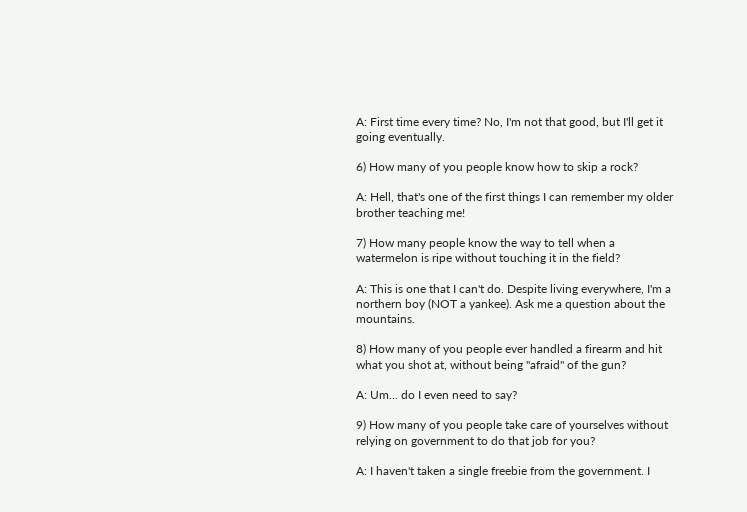A: First time every time? No, I'm not that good, but I'll get it going eventually.

6) How many of you people know how to skip a rock?

A: Hell, that's one of the first things I can remember my older brother teaching me!

7) How many people know the way to tell when a watermelon is ripe without touching it in the field?

A: This is one that I can't do. Despite living everywhere, I'm a northern boy (NOT a yankee). Ask me a question about the mountains.

8) How many of you people ever handled a firearm and hit what you shot at, without being "afraid" of the gun?

A: Um... do I even need to say?

9) How many of you people take care of yourselves without relying on government to do that job for you?

A: I haven't taken a single freebie from the government. I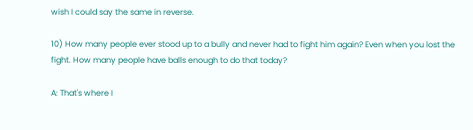wish I could say the same in reverse.

10) How many people ever stood up to a bully and never had to fight him again? Even when you lost the fight. How many people have balls enough to do that today?

A: That's where I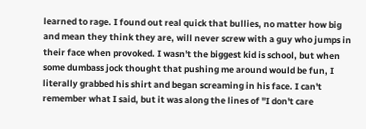learned to rage. I found out real quick that bullies, no matter how big and mean they think they are, will never screw with a guy who jumps in their face when provoked. I wasn't the biggest kid is school, but when some dumbass jock thought that pushing me around would be fun, I literally grabbed his shirt and began screaming in his face. I can't remember what I said, but it was along the lines of "I don't care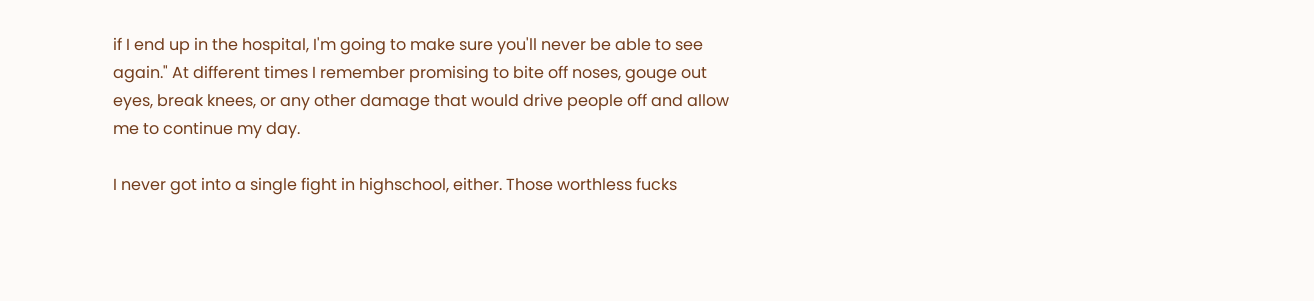if I end up in the hospital, I'm going to make sure you'll never be able to see again." At different times I remember promising to bite off noses, gouge out eyes, break knees, or any other damage that would drive people off and allow me to continue my day.

I never got into a single fight in highschool, either. Those worthless fucks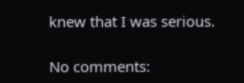knew that I was serious.

No comments: